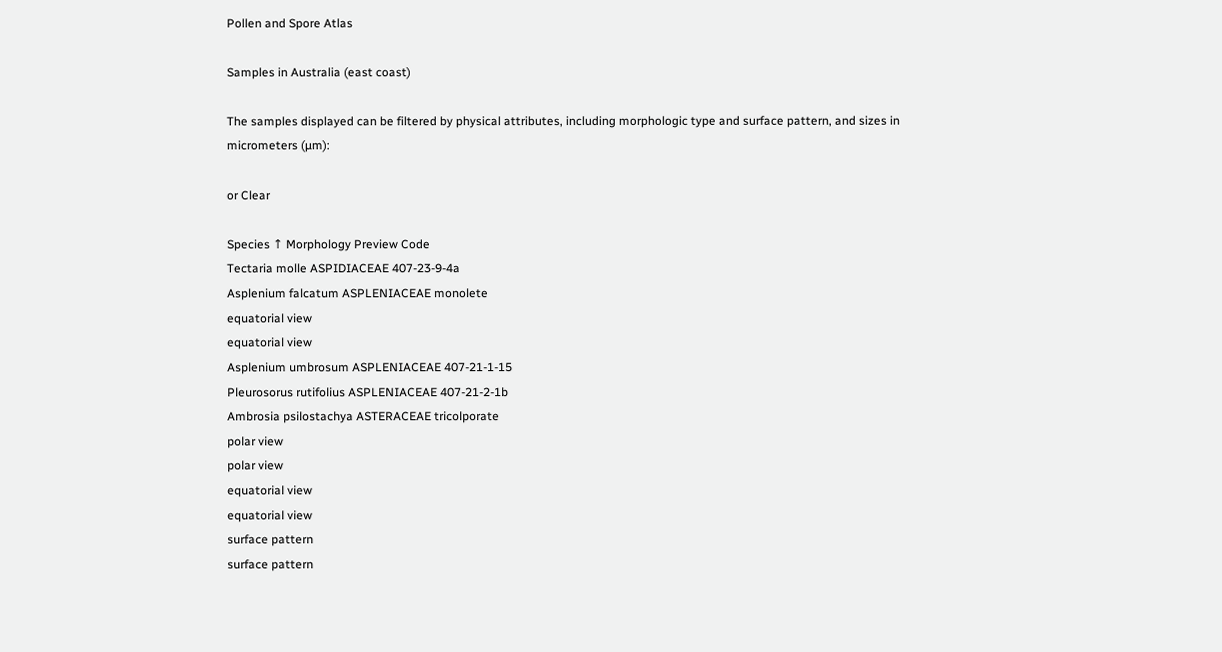Pollen and Spore Atlas

Samples in Australia (east coast)

The samples displayed can be filtered by physical attributes, including morphologic type and surface pattern, and sizes in micrometers (µm):

or Clear

Species ↑ Morphology Preview Code
Tectaria molle ASPIDIACEAE 407-23-9-4a
Asplenium falcatum ASPLENIACEAE monolete
equatorial view
equatorial view
Asplenium umbrosum ASPLENIACEAE 407-21-1-15
Pleurosorus rutifolius ASPLENIACEAE 407-21-2-1b
Ambrosia psilostachya ASTERACEAE tricolporate
polar view
polar view
equatorial view
equatorial view
surface pattern
surface pattern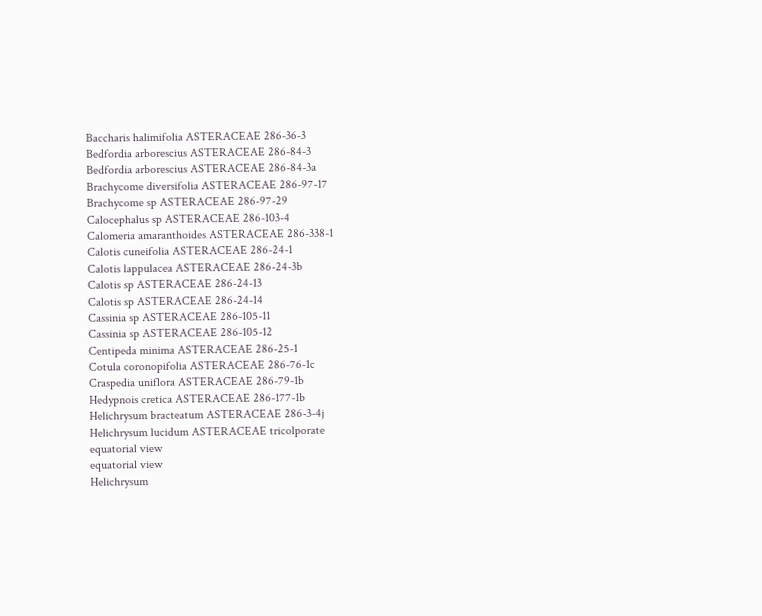Baccharis halimifolia ASTERACEAE 286-36-3
Bedfordia arborescius ASTERACEAE 286-84-3
Bedfordia arborescius ASTERACEAE 286-84-3a
Brachycome diversifolia ASTERACEAE 286-97-17
Brachycome sp ASTERACEAE 286-97-29
Calocephalus sp ASTERACEAE 286-103-4
Calomeria amaranthoides ASTERACEAE 286-338-1
Calotis cuneifolia ASTERACEAE 286-24-1
Calotis lappulacea ASTERACEAE 286-24-3b
Calotis sp ASTERACEAE 286-24-13
Calotis sp ASTERACEAE 286-24-14
Cassinia sp ASTERACEAE 286-105-11
Cassinia sp ASTERACEAE 286-105-12
Centipeda minima ASTERACEAE 286-25-1
Cotula coronopifolia ASTERACEAE 286-76-1c
Craspedia uniflora ASTERACEAE 286-79-1b
Hedypnois cretica ASTERACEAE 286-177-1b
Helichrysum bracteatum ASTERACEAE 286-3-4j
Helichrysum lucidum ASTERACEAE tricolporate
equatorial view
equatorial view
Helichrysum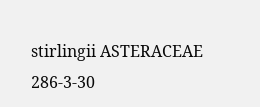stirlingii ASTERACEAE 286-3-30